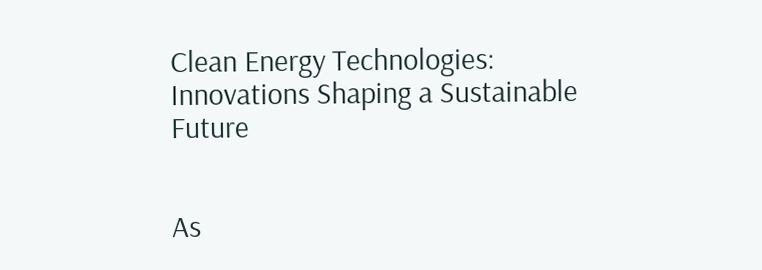Clean Energy Technologies: Innovations Shaping a Sustainable Future


As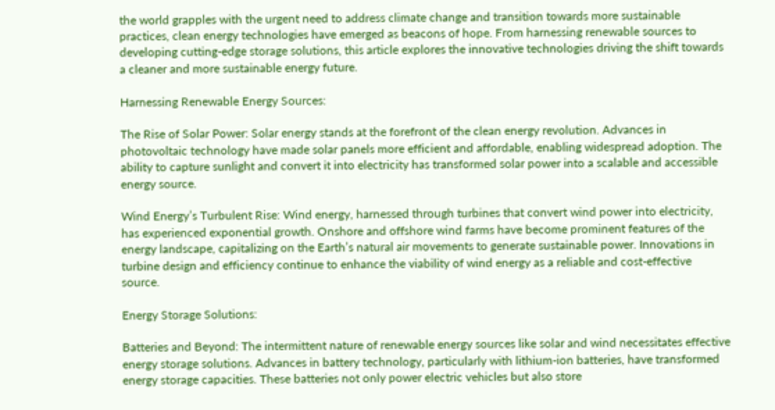the world grapples with the urgent need to address climate change and transition towards more sustainable practices, clean energy technologies have emerged as beacons of hope. From harnessing renewable sources to developing cutting-edge storage solutions, this article explores the innovative technologies driving the shift towards a cleaner and more sustainable energy future.

Harnessing Renewable Energy Sources:

The Rise of Solar Power: Solar energy stands at the forefront of the clean energy revolution. Advances in photovoltaic technology have made solar panels more efficient and affordable, enabling widespread adoption. The ability to capture sunlight and convert it into electricity has transformed solar power into a scalable and accessible energy source.

Wind Energy’s Turbulent Rise: Wind energy, harnessed through turbines that convert wind power into electricity, has experienced exponential growth. Onshore and offshore wind farms have become prominent features of the energy landscape, capitalizing on the Earth’s natural air movements to generate sustainable power. Innovations in turbine design and efficiency continue to enhance the viability of wind energy as a reliable and cost-effective source.

Energy Storage Solutions:

Batteries and Beyond: The intermittent nature of renewable energy sources like solar and wind necessitates effective energy storage solutions. Advances in battery technology, particularly with lithium-ion batteries, have transformed energy storage capacities. These batteries not only power electric vehicles but also store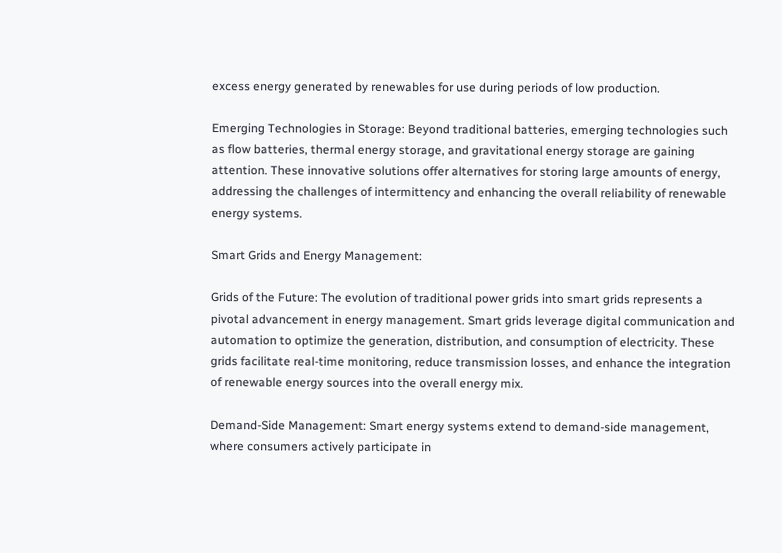excess energy generated by renewables for use during periods of low production.

Emerging Technologies in Storage: Beyond traditional batteries, emerging technologies such as flow batteries, thermal energy storage, and gravitational energy storage are gaining attention. These innovative solutions offer alternatives for storing large amounts of energy, addressing the challenges of intermittency and enhancing the overall reliability of renewable energy systems.

Smart Grids and Energy Management:

Grids of the Future: The evolution of traditional power grids into smart grids represents a pivotal advancement in energy management. Smart grids leverage digital communication and automation to optimize the generation, distribution, and consumption of electricity. These grids facilitate real-time monitoring, reduce transmission losses, and enhance the integration of renewable energy sources into the overall energy mix.

Demand-Side Management: Smart energy systems extend to demand-side management, where consumers actively participate in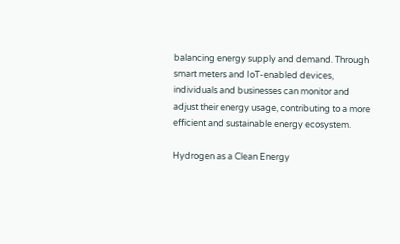balancing energy supply and demand. Through smart meters and IoT-enabled devices, individuals and businesses can monitor and adjust their energy usage, contributing to a more efficient and sustainable energy ecosystem.

Hydrogen as a Clean Energy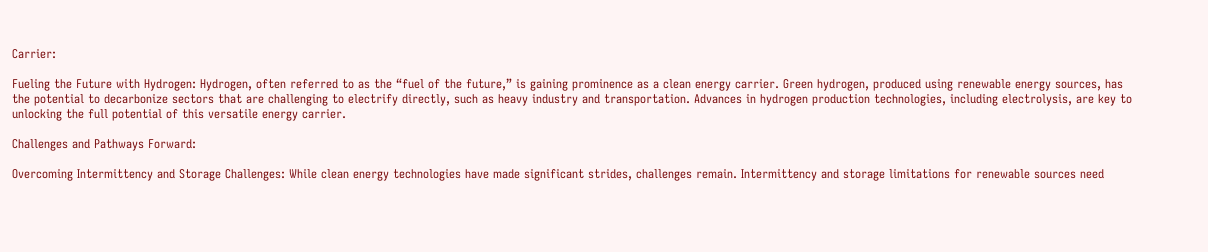Carrier:

Fueling the Future with Hydrogen: Hydrogen, often referred to as the “fuel of the future,” is gaining prominence as a clean energy carrier. Green hydrogen, produced using renewable energy sources, has the potential to decarbonize sectors that are challenging to electrify directly, such as heavy industry and transportation. Advances in hydrogen production technologies, including electrolysis, are key to unlocking the full potential of this versatile energy carrier.

Challenges and Pathways Forward:

Overcoming Intermittency and Storage Challenges: While clean energy technologies have made significant strides, challenges remain. Intermittency and storage limitations for renewable sources need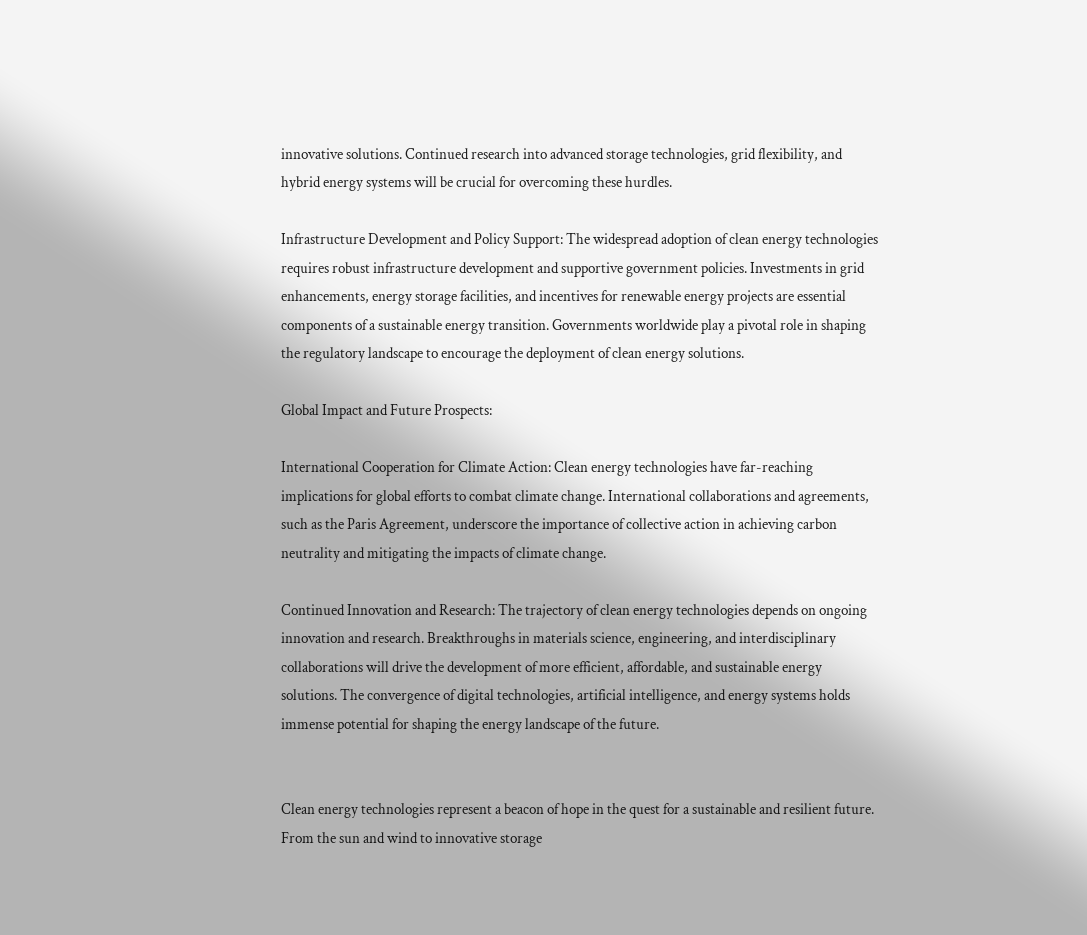innovative solutions. Continued research into advanced storage technologies, grid flexibility, and hybrid energy systems will be crucial for overcoming these hurdles.

Infrastructure Development and Policy Support: The widespread adoption of clean energy technologies requires robust infrastructure development and supportive government policies. Investments in grid enhancements, energy storage facilities, and incentives for renewable energy projects are essential components of a sustainable energy transition. Governments worldwide play a pivotal role in shaping the regulatory landscape to encourage the deployment of clean energy solutions.

Global Impact and Future Prospects:

International Cooperation for Climate Action: Clean energy technologies have far-reaching implications for global efforts to combat climate change. International collaborations and agreements, such as the Paris Agreement, underscore the importance of collective action in achieving carbon neutrality and mitigating the impacts of climate change.

Continued Innovation and Research: The trajectory of clean energy technologies depends on ongoing innovation and research. Breakthroughs in materials science, engineering, and interdisciplinary collaborations will drive the development of more efficient, affordable, and sustainable energy solutions. The convergence of digital technologies, artificial intelligence, and energy systems holds immense potential for shaping the energy landscape of the future.


Clean energy technologies represent a beacon of hope in the quest for a sustainable and resilient future. From the sun and wind to innovative storage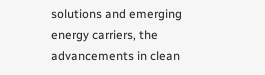solutions and emerging energy carriers, the advancements in clean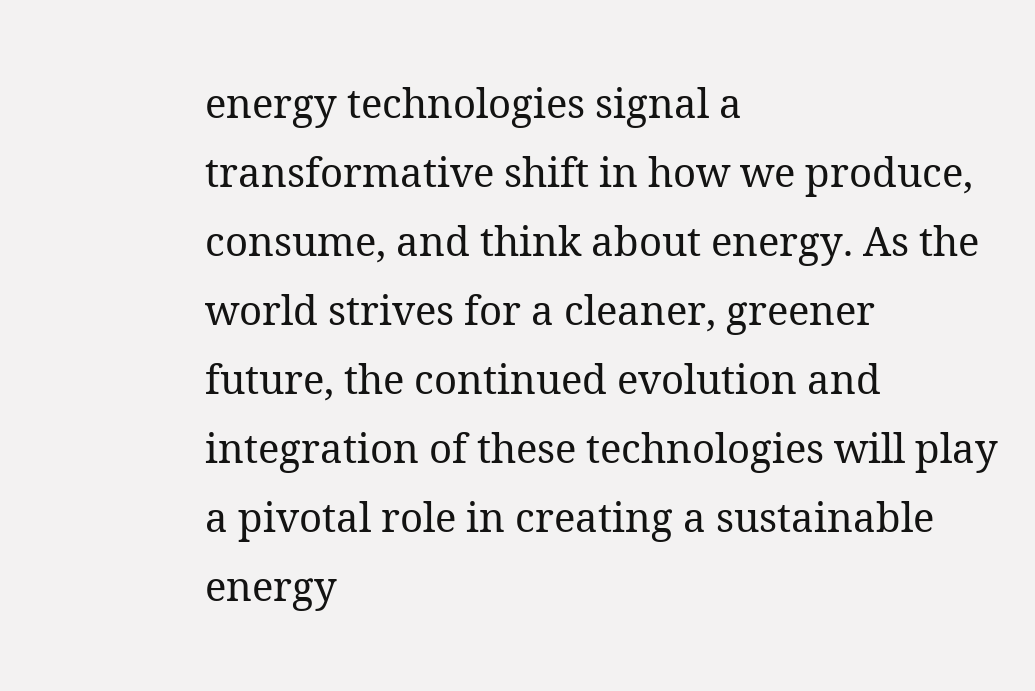energy technologies signal a transformative shift in how we produce, consume, and think about energy. As the world strives for a cleaner, greener future, the continued evolution and integration of these technologies will play a pivotal role in creating a sustainable energy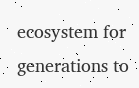ecosystem for generations to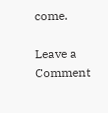come.

Leave a Comment